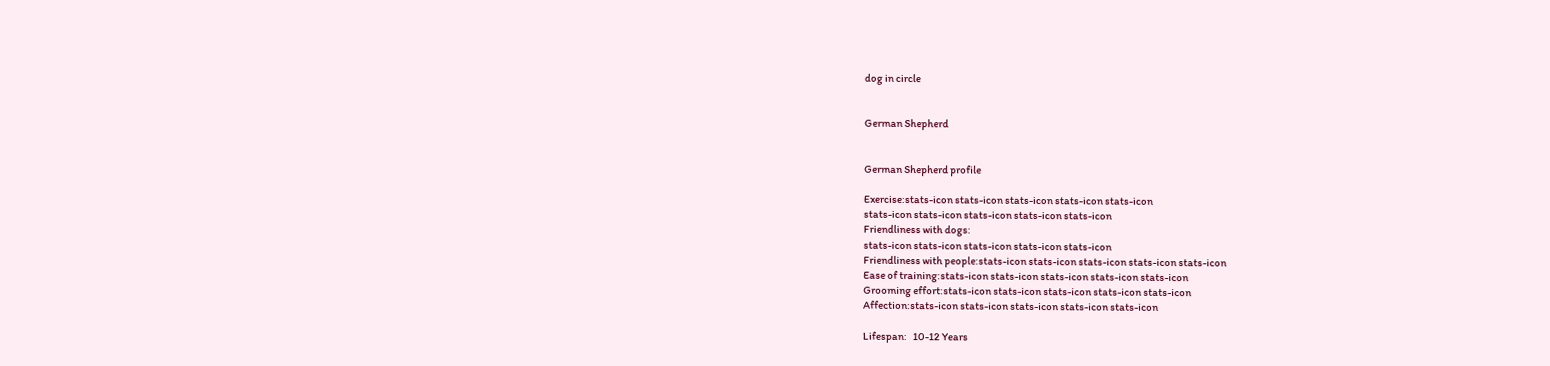dog in circle


German Shepherd


German Shepherd profile

Exercise:stats-icon stats-icon stats-icon stats-icon stats-icon
stats-icon stats-icon stats-icon stats-icon stats-icon
Friendliness with dogs:
stats-icon stats-icon stats-icon stats-icon stats-icon
Friendliness with people:stats-icon stats-icon stats-icon stats-icon stats-icon
Ease of training:stats-icon stats-icon stats-icon stats-icon stats-icon
Grooming effort:stats-icon stats-icon stats-icon stats-icon stats-icon
Affection:stats-icon stats-icon stats-icon stats-icon stats-icon

Lifespan:   10-12 Years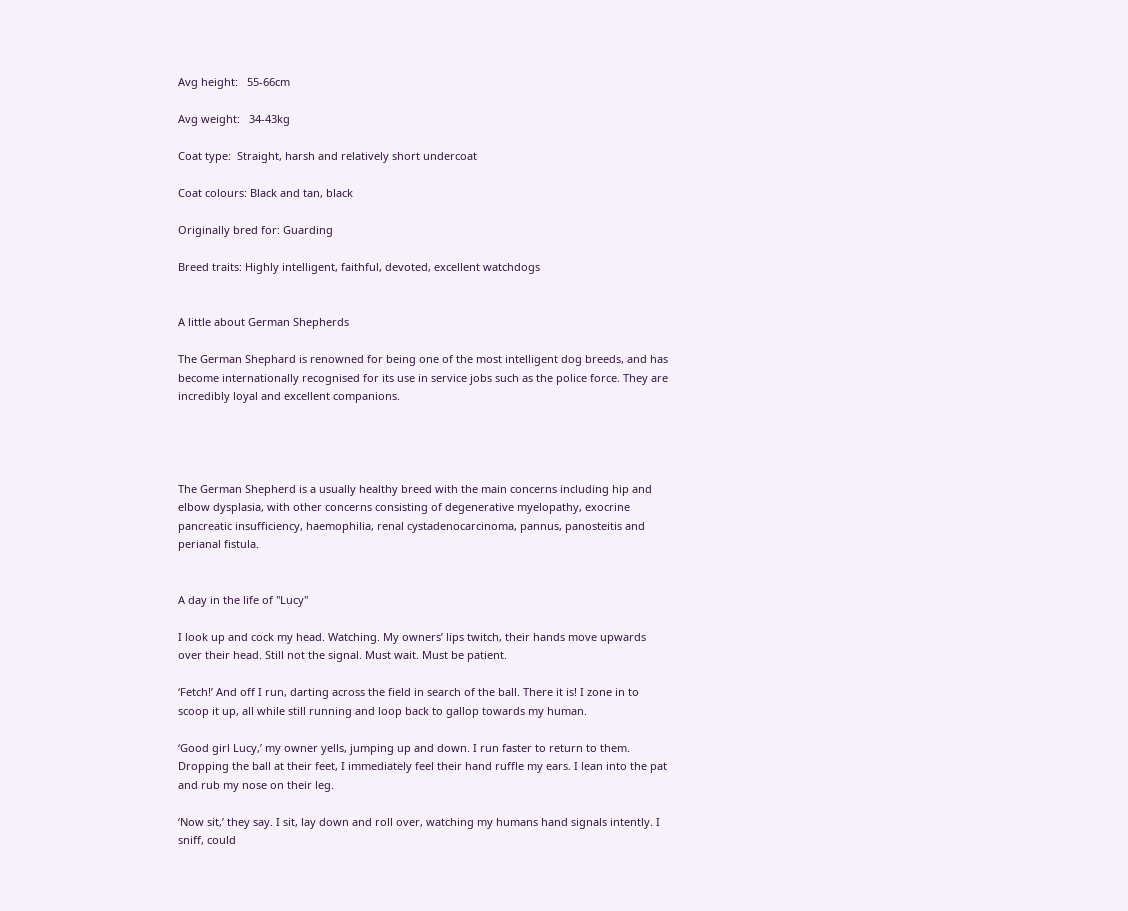Avg height:   55-66cm

Avg weight:   34-43kg

Coat type:  Straight, harsh and relatively short undercoat

Coat colours: Black and tan, black

Originally bred for: Guarding

Breed traits: Highly intelligent, faithful, devoted, excellent watchdogs


A little about German Shepherds

The German Shephard is renowned for being one of the most intelligent dog breeds, and has become internationally recognised for its use in service jobs such as the police force. They are incredibly loyal and excellent companions.




The German Shepherd is a usually healthy breed with the main concerns including hip and elbow dysplasia, with other concerns consisting of degenerative myelopathy, exocrine pancreatic insufficiency, haemophilia, renal cystadenocarcinoma, pannus, panosteitis and perianal fistula.


A day in the life of "Lucy"

I look up and cock my head. Watching. My owners’ lips twitch, their hands move upwards over their head. Still not the signal. Must wait. Must be patient.

‘Fetch!’ And off I run, darting across the field in search of the ball. There it is! I zone in to scoop it up, all while still running and loop back to gallop towards my human.

‘Good girl Lucy,’ my owner yells, jumping up and down. I run faster to return to them. Dropping the ball at their feet, I immediately feel their hand ruffle my ears. I lean into the pat and rub my nose on their leg.

‘Now sit,’ they say. I sit, lay down and roll over, watching my humans hand signals intently. I sniff, could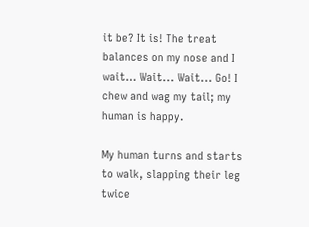it be? It is! The treat balances on my nose and I wait… Wait... Wait... Go! I chew and wag my tail; my human is happy.

My human turns and starts to walk, slapping their leg twice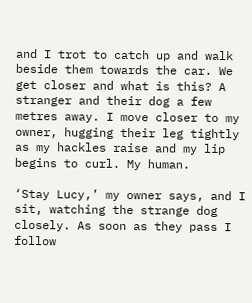and I trot to catch up and walk beside them towards the car. We get closer and what is this? A stranger and their dog a few metres away. I move closer to my owner, hugging their leg tightly as my hackles raise and my lip begins to curl. My human.

‘Stay Lucy,’ my owner says, and I sit, watching the strange dog closely. As soon as they pass I follow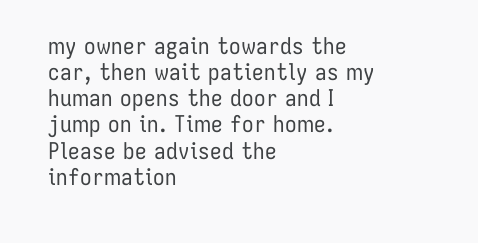my owner again towards the car, then wait patiently as my human opens the door and I jump on in. Time for home.
Please be advised the information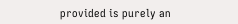provided is purely an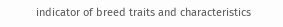indicator of breed traits and characteristics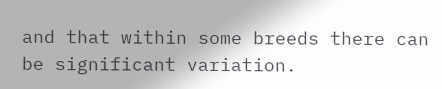and that within some breeds there can be significant variation.